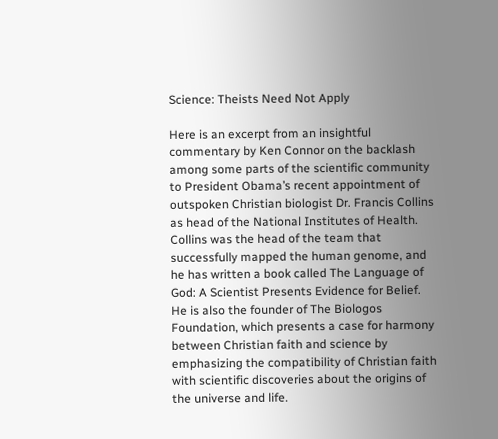Science: Theists Need Not Apply

Here is an excerpt from an insightful commentary by Ken Connor on the backlash among some parts of the scientific community to President Obama’s recent appointment of outspoken Christian biologist Dr. Francis Collins as head of the National Institutes of Health.  Collins was the head of the team that successfully mapped the human genome, and he has written a book called The Language of God: A Scientist Presents Evidence for Belief.  He is also the founder of The Biologos Foundation, which presents a case for harmony between Christian faith and science by emphasizing the compatibility of Christian faith with scientific discoveries about the origins of the universe and life.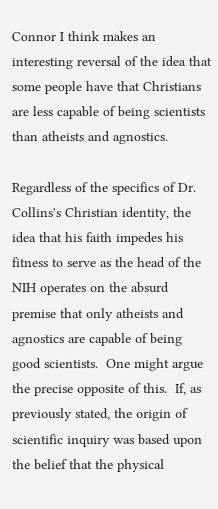Connor I think makes an interesting reversal of the idea that some people have that Christians are less capable of being scientists than atheists and agnostics.

Regardless of the specifics of Dr. Collins's Christian identity, the idea that his faith impedes his fitness to serve as the head of the NIH operates on the absurd premise that only atheists and agnostics are capable of being good scientists.  One might argue the precise opposite of this.  If, as previously stated, the origin of scientific inquiry was based upon the belief that the physical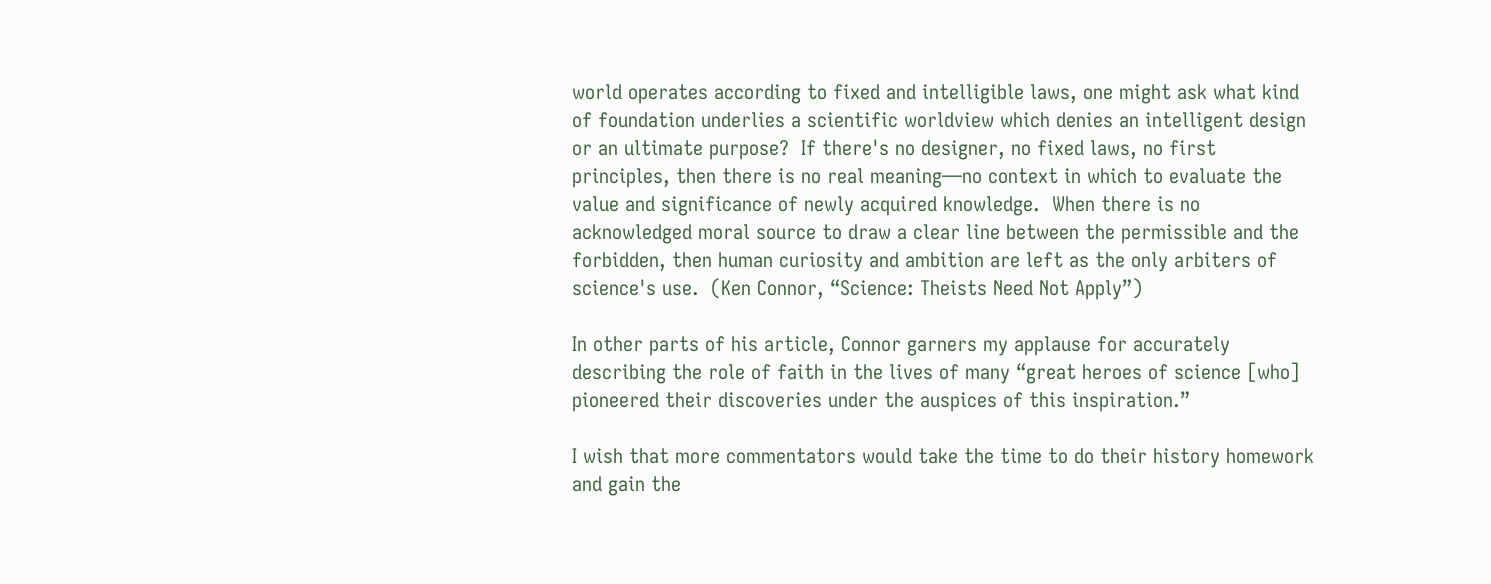world operates according to fixed and intelligible laws, one might ask what kind of foundation underlies a scientific worldview which denies an intelligent design or an ultimate purpose?  If there's no designer, no fixed laws, no first principles, then there is no real meaning—no context in which to evaluate the value and significance of newly acquired knowledge.  When there is no acknowledged moral source to draw a clear line between the permissible and the forbidden, then human curiosity and ambition are left as the only arbiters of science's use.  (Ken Connor, “Science: Theists Need Not Apply”)

In other parts of his article, Connor garners my applause for accurately describing the role of faith in the lives of many “great heroes of science [who] pioneered their discoveries under the auspices of this inspiration.”

I wish that more commentators would take the time to do their history homework and gain the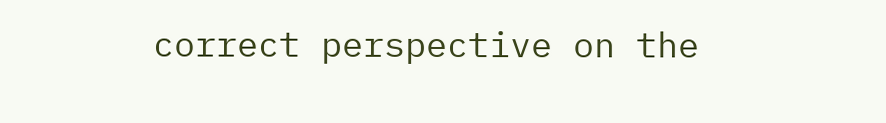correct perspective on the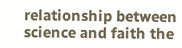relationship between science and faith the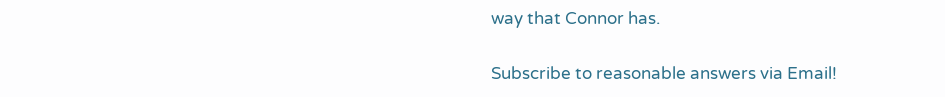way that Connor has.

Subscribe to reasonable answers via Email!